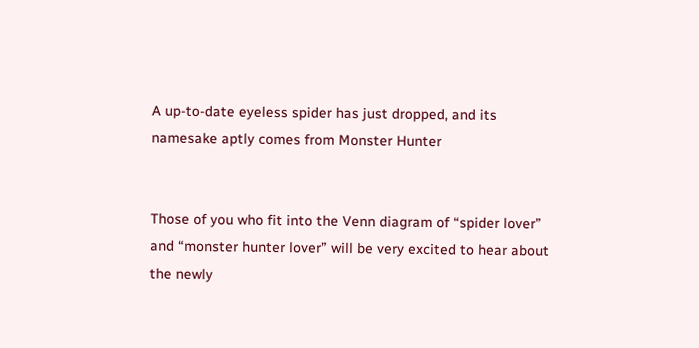A up-to-date eyeless spider has just dropped, and its namesake aptly comes from Monster Hunter


Those of you who fit into the Venn diagram of “spider lover” and “monster hunter lover” will be very excited to hear about the newly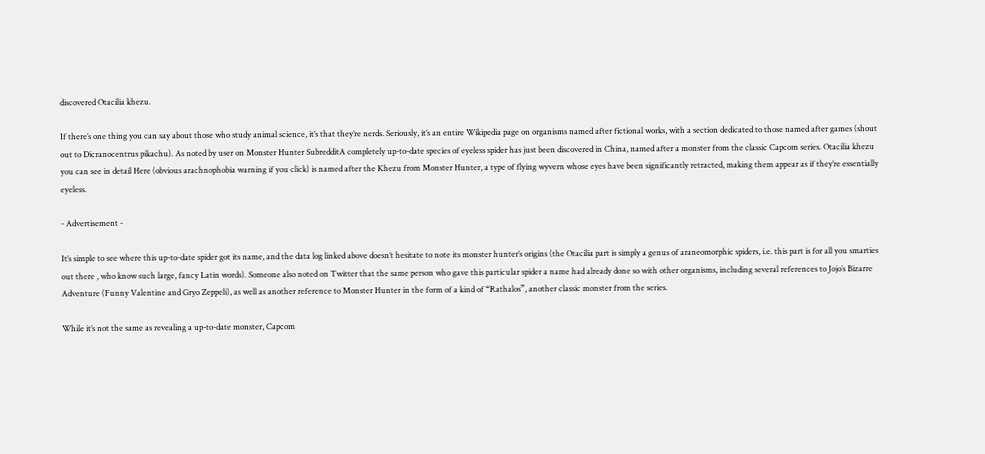discovered Otacilia khezu.

If there’s one thing you can say about those who study animal science, it’s that they’re nerds. Seriously, it’s an entire Wikipedia page on organisms named after fictional works, with a section dedicated to those named after games (shout out to Dicranocentrus pikachu). As noted by user on Monster Hunter SubredditA completely up-to-date species of eyeless spider has just been discovered in China, named after a monster from the classic Capcom series. Otacilia khezu you can see in detail Here (obvious arachnophobia warning if you click) is named after the Khezu from Monster Hunter, a type of flying wyvern whose eyes have been significantly retracted, making them appear as if they’re essentially eyeless.

- Advertisement -

It’s simple to see where this up-to-date spider got its name, and the data log linked above doesn’t hesitate to note its monster hunter’s origins (the Otacilia part is simply a genus of araneomorphic spiders, i.e. this part is for all you smarties out there , who know such large, fancy Latin words). Someone also noted on Twitter that the same person who gave this particular spider a name had already done so with other organisms, including several references to Jojo’s Bizarre Adventure (Funny Valentine and Gryo Zeppeli), as well as another reference to Monster Hunter in the form of a kind of “Rathalos”, another classic monster from the series.

While it’s not the same as revealing a up-to-date monster, Capcom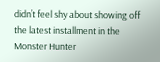didn’t feel shy about showing off the latest installment in the Monster Hunter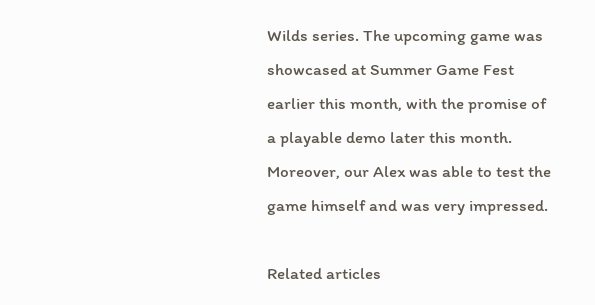Wilds series. The upcoming game was showcased at Summer Game Fest earlier this month, with the promise of a playable demo later this month. Moreover, our Alex was able to test the game himself and was very impressed.

Related articles